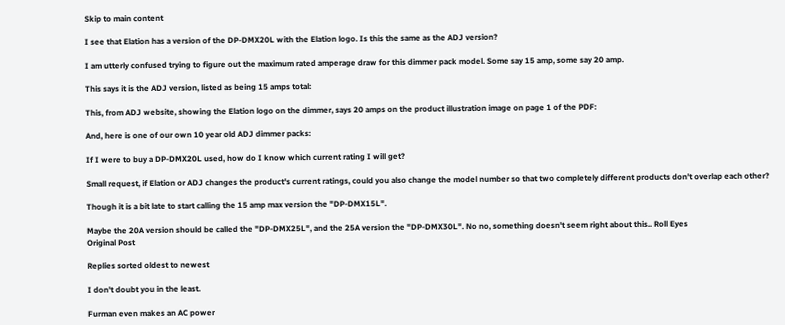Skip to main content

I see that Elation has a version of the DP-DMX20L with the Elation logo. Is this the same as the ADJ version?

I am utterly confused trying to figure out the maximum rated amperage draw for this dimmer pack model. Some say 15 amp, some say 20 amp.

This says it is the ADJ version, listed as being 15 amps total:

This, from ADJ website, showing the Elation logo on the dimmer, says 20 amps on the product illustration image on page 1 of the PDF:

And, here is one of our own 10 year old ADJ dimmer packs:

If I were to buy a DP-DMX20L used, how do I know which current rating I will get?

Small request, if Elation or ADJ changes the product's current ratings, could you also change the model number so that two completely different products don't overlap each other?

Though it is a bit late to start calling the 15 amp max version the "DP-DMX15L".

Maybe the 20A version should be called the "DP-DMX25L", and the 25A version the "DP-DMX30L". No no, something doesn't seem right about this.. Roll Eyes
Original Post

Replies sorted oldest to newest

I don't doubt you in the least.

Furman even makes an AC power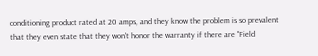conditioning product rated at 20 amps, and they know the problem is so prevalent that they even state that they won't honor the warranty if there are "Field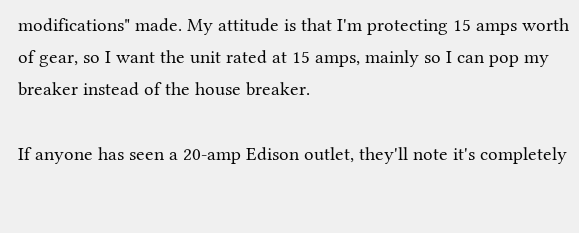modifications" made. My attitude is that I'm protecting 15 amps worth of gear, so I want the unit rated at 15 amps, mainly so I can pop my breaker instead of the house breaker.

If anyone has seen a 20-amp Edison outlet, they'll note it's completely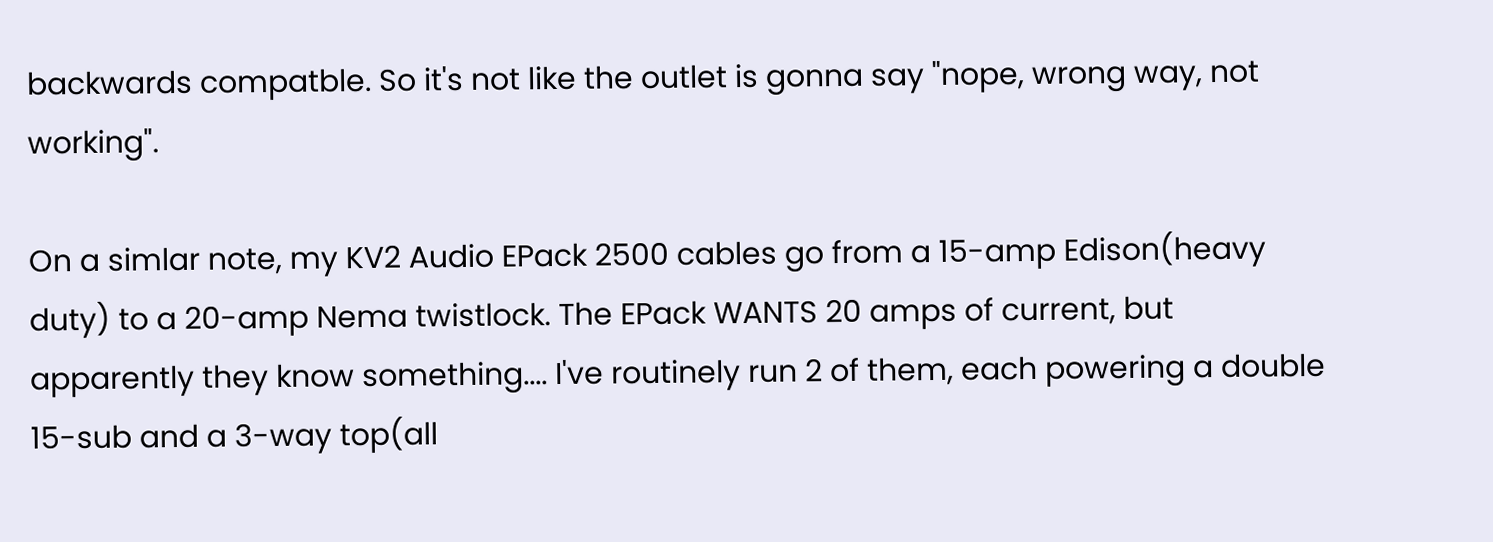backwards compatble. So it's not like the outlet is gonna say "nope, wrong way, not working".

On a simlar note, my KV2 Audio EPack 2500 cables go from a 15-amp Edison(heavy duty) to a 20-amp Nema twistlock. The EPack WANTS 20 amps of current, but apparently they know something.... I've routinely run 2 of them, each powering a double 15-sub and a 3-way top(all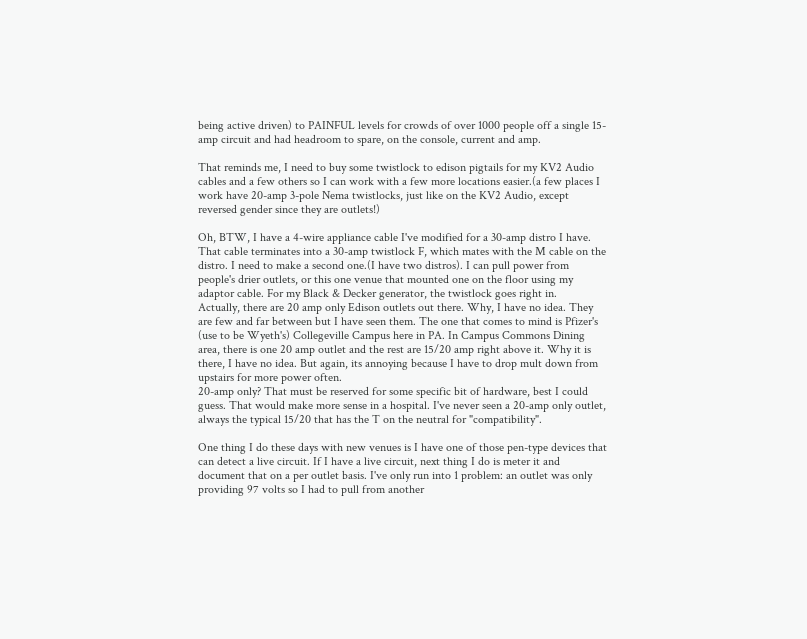being active driven) to PAINFUL levels for crowds of over 1000 people off a single 15-amp circuit and had headroom to spare, on the console, current and amp.

That reminds me, I need to buy some twistlock to edison pigtails for my KV2 Audio cables and a few others so I can work with a few more locations easier.(a few places I work have 20-amp 3-pole Nema twistlocks, just like on the KV2 Audio, except reversed gender since they are outlets!)

Oh, BTW, I have a 4-wire appliance cable I've modified for a 30-amp distro I have. That cable terminates into a 30-amp twistlock F, which mates with the M cable on the distro. I need to make a second one.(I have two distros). I can pull power from people's drier outlets, or this one venue that mounted one on the floor using my adaptor cable. For my Black & Decker generator, the twistlock goes right in.
Actually, there are 20 amp only Edison outlets out there. Why, I have no idea. They are few and far between but I have seen them. The one that comes to mind is Pfizer's (use to be Wyeth's) Collegeville Campus here in PA. In Campus Commons Dining area, there is one 20 amp outlet and the rest are 15/20 amp right above it. Why it is there, I have no idea. But again, its annoying because I have to drop mult down from upstairs for more power often.
20-amp only? That must be reserved for some specific bit of hardware, best I could guess. That would make more sense in a hospital. I've never seen a 20-amp only outlet, always the typical 15/20 that has the T on the neutral for "compatibility".

One thing I do these days with new venues is I have one of those pen-type devices that can detect a live circuit. If I have a live circuit, next thing I do is meter it and document that on a per outlet basis. I've only run into 1 problem: an outlet was only providing 97 volts so I had to pull from another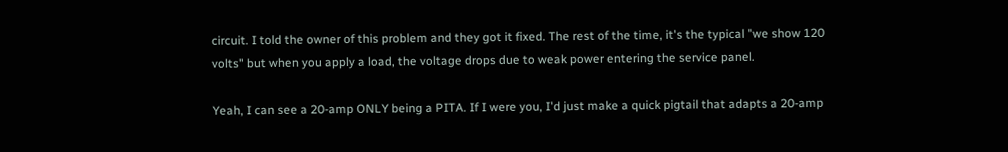circuit. I told the owner of this problem and they got it fixed. The rest of the time, it's the typical "we show 120 volts" but when you apply a load, the voltage drops due to weak power entering the service panel.

Yeah, I can see a 20-amp ONLY being a PITA. If I were you, I'd just make a quick pigtail that adapts a 20-amp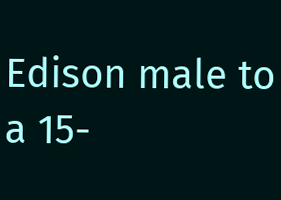Edison male to a 15-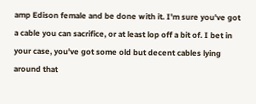amp Edison female and be done with it. I'm sure you've got a cable you can sacrifice, or at least lop off a bit of. I bet in your case, you've got some old but decent cables lying around that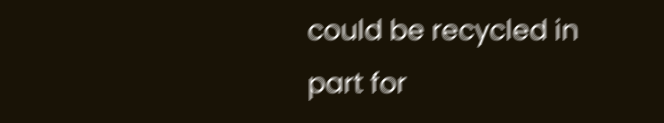could be recycled in part for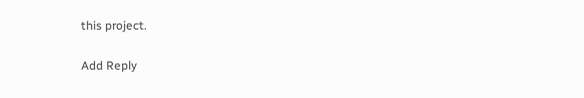this project.

Add Reply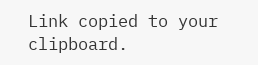Link copied to your clipboard.